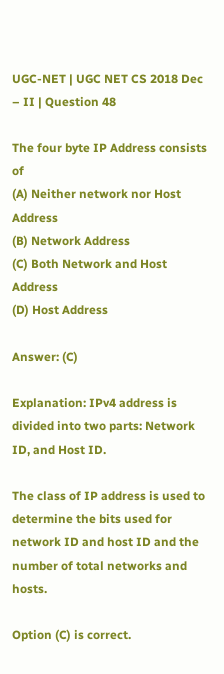UGC-NET | UGC NET CS 2018 Dec – II | Question 48

The four byte IP Address consists of
(A) Neither network nor Host Address
(B) Network Address
(C) Both Network and Host Address
(D) Host Address

Answer: (C)

Explanation: IPv4 address is divided into two parts: Network ID, and Host ID.

The class of IP address is used to determine the bits used for network ID and host ID and the number of total networks and hosts.

Option (C) is correct.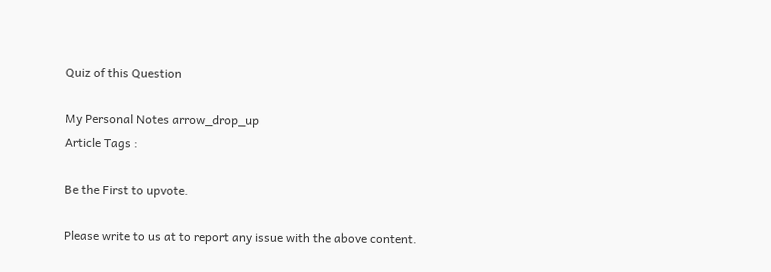Quiz of this Question

My Personal Notes arrow_drop_up
Article Tags :

Be the First to upvote.

Please write to us at to report any issue with the above content.